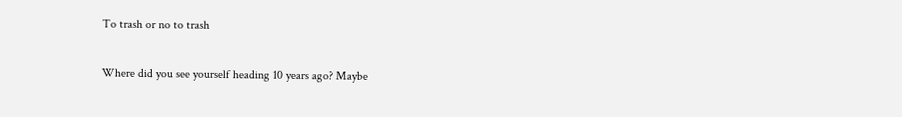To trash or no to trash

Where did you see yourself heading 10 years ago? Maybe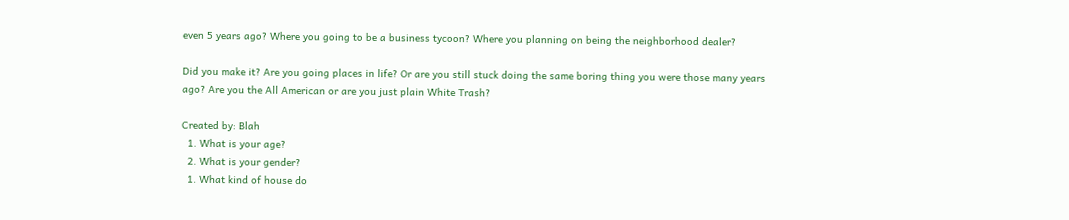even 5 years ago? Where you going to be a business tycoon? Where you planning on being the neighborhood dealer?

Did you make it? Are you going places in life? Or are you still stuck doing the same boring thing you were those many years ago? Are you the All American or are you just plain White Trash?

Created by: Blah
  1. What is your age?
  2. What is your gender?
  1. What kind of house do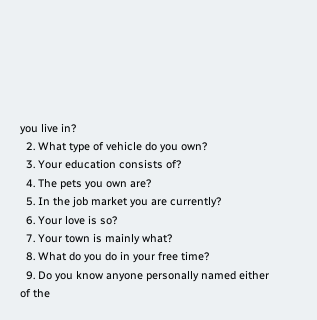you live in?
  2. What type of vehicle do you own?
  3. Your education consists of?
  4. The pets you own are?
  5. In the job market you are currently?
  6. Your love is so?
  7. Your town is mainly what?
  8. What do you do in your free time?
  9. Do you know anyone personally named either of the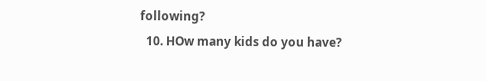following?
  10. HOw many kids do you have?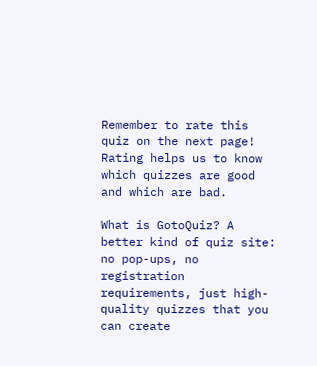Remember to rate this quiz on the next page!
Rating helps us to know which quizzes are good and which are bad.

What is GotoQuiz? A better kind of quiz site: no pop-ups, no registration requirements, just high-quality quizzes that you can create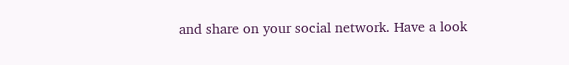and share on your social network. Have a look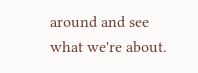around and see what we're about.